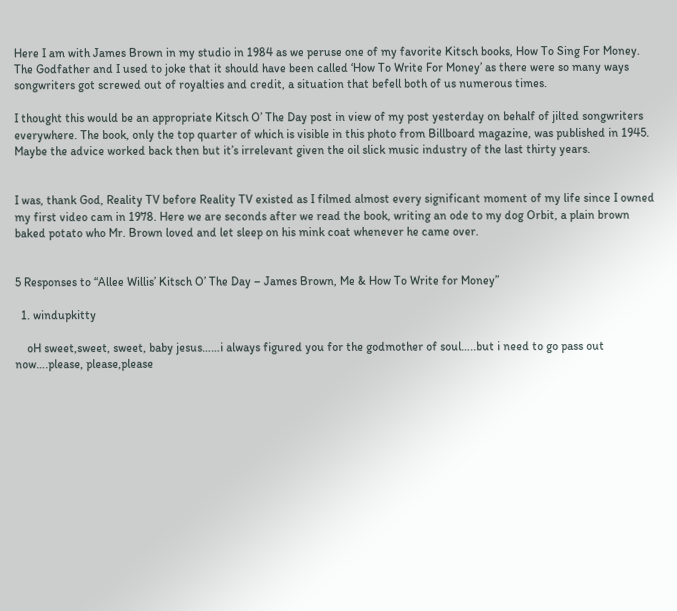Here I am with James Brown in my studio in 1984 as we peruse one of my favorite Kitsch books, How To Sing For Money. The Godfather and I used to joke that it should have been called ‘How To Write For Money’ as there were so many ways songwriters got screwed out of royalties and credit, a situation that befell both of us numerous times.

I thought this would be an appropriate Kitsch O’ The Day post in view of my post yesterday on behalf of jilted songwriters everywhere. The book, only the top quarter of which is visible in this photo from Billboard magazine, was published in 1945. Maybe the advice worked back then but it’s irrelevant given the oil slick music industry of the last thirty years.


I was, thank God, Reality TV before Reality TV existed as I filmed almost every significant moment of my life since I owned my first video cam in 1978. Here we are seconds after we read the book, writing an ode to my dog Orbit, a plain brown baked potato who Mr. Brown loved and let sleep on his mink coat whenever he came over.


5 Responses to “Allee Willis’ Kitsch O’ The Day – James Brown, Me & How To Write for Money”

  1. windupkitty

    oH sweet,sweet, sweet, baby jesus……i always figured you for the godmother of soul…..but i need to go pass out now….please, please,please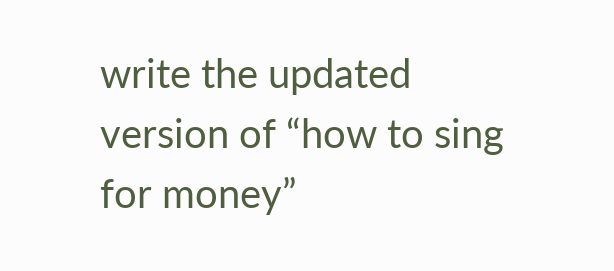write the updated version of “how to sing for money”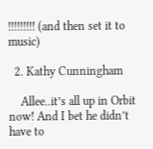!!!!!!!!! (and then set it to music)

  2. Kathy Cunningham

    Allee..it’s all up in Orbit now! And I bet he didn’t have to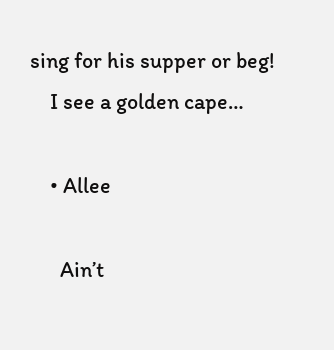sing for his supper or beg!
    I see a golden cape…

    • Allee

      Ain’t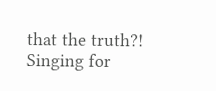that the truth?! Singing for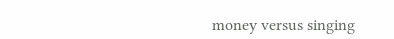money versus singing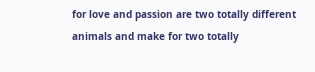for love and passion are two totally different animals and make for two totally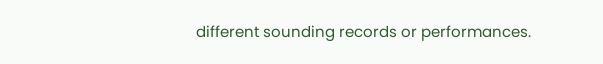different sounding records or performances.